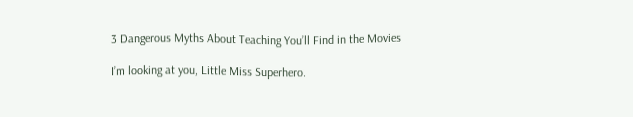3 Dangerous Myths About Teaching You’ll Find in the Movies

I’m looking at you, Little Miss Superhero.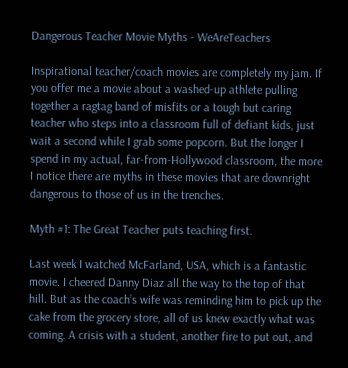Dangerous Teacher Movie Myths - WeAreTeachers

Inspirational teacher/coach movies are completely my jam. If you offer me a movie about a washed-up athlete pulling together a ragtag band of misfits or a tough but caring teacher who steps into a classroom full of defiant kids, just wait a second while I grab some popcorn. But the longer I spend in my actual, far-from-Hollywood classroom, the more I notice there are myths in these movies that are downright dangerous to those of us in the trenches.

Myth #1: The Great Teacher puts teaching first.

Last week I watched McFarland, USA, which is a fantastic movie. I cheered Danny Diaz all the way to the top of that hill. But as the coach’s wife was reminding him to pick up the cake from the grocery store, all of us knew exactly what was coming. A crisis with a student, another fire to put out, and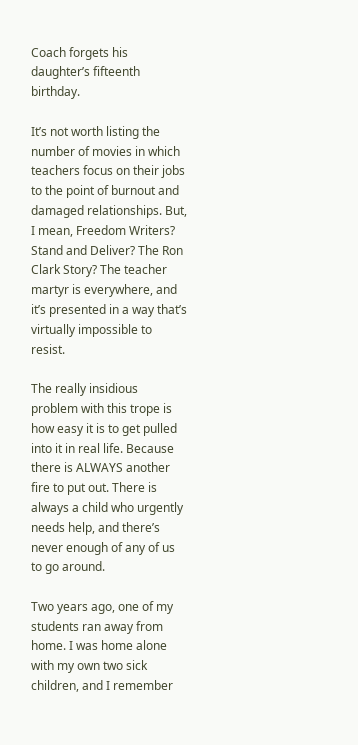Coach forgets his daughter’s fifteenth birthday.

It’s not worth listing the number of movies in which teachers focus on their jobs to the point of burnout and damaged relationships. But, I mean, Freedom Writers? Stand and Deliver? The Ron Clark Story? The teacher martyr is everywhere, and it’s presented in a way that’s virtually impossible to resist.

The really insidious problem with this trope is how easy it is to get pulled into it in real life. Because there is ALWAYS another fire to put out. There is always a child who urgently needs help, and there’s never enough of any of us to go around.

Two years ago, one of my students ran away from home. I was home alone with my own two sick children, and I remember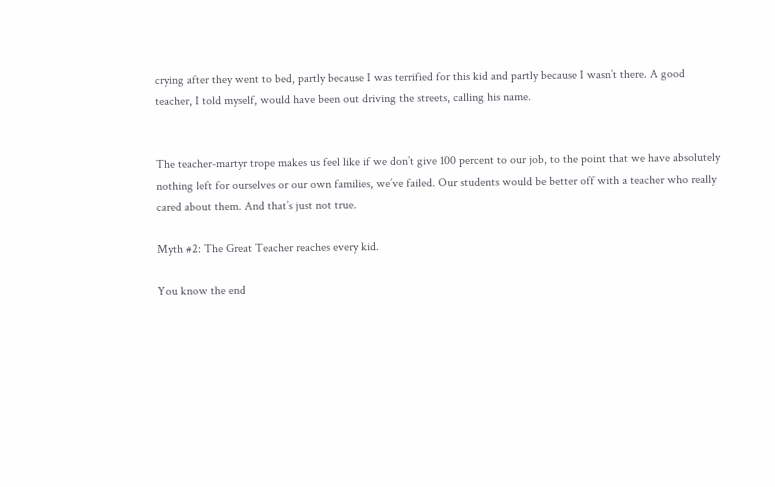crying after they went to bed, partly because I was terrified for this kid and partly because I wasn’t there. A good teacher, I told myself, would have been out driving the streets, calling his name.


The teacher-martyr trope makes us feel like if we don’t give 100 percent to our job, to the point that we have absolutely nothing left for ourselves or our own families, we’ve failed. Our students would be better off with a teacher who really cared about them. And that’s just not true.

Myth #2: The Great Teacher reaches every kid.

You know the end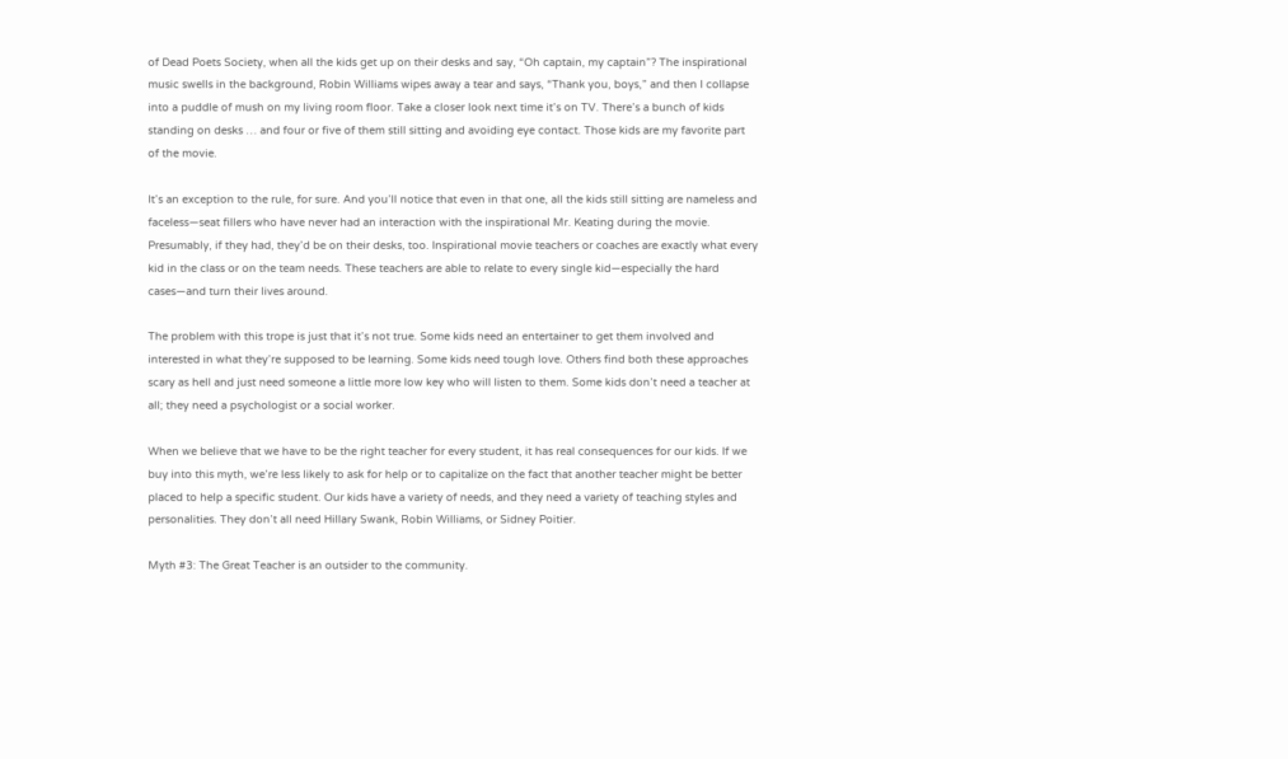of Dead Poets Society, when all the kids get up on their desks and say, “Oh captain, my captain”? The inspirational music swells in the background, Robin Williams wipes away a tear and says, “Thank you, boys,” and then I collapse into a puddle of mush on my living room floor. Take a closer look next time it’s on TV. There’s a bunch of kids standing on desks … and four or five of them still sitting and avoiding eye contact. Those kids are my favorite part of the movie.

It’s an exception to the rule, for sure. And you’ll notice that even in that one, all the kids still sitting are nameless and faceless—seat fillers who have never had an interaction with the inspirational Mr. Keating during the movie. Presumably, if they had, they’d be on their desks, too. Inspirational movie teachers or coaches are exactly what every kid in the class or on the team needs. These teachers are able to relate to every single kid—especially the hard cases—and turn their lives around.

The problem with this trope is just that it’s not true. Some kids need an entertainer to get them involved and interested in what they’re supposed to be learning. Some kids need tough love. Others find both these approaches scary as hell and just need someone a little more low key who will listen to them. Some kids don’t need a teacher at all; they need a psychologist or a social worker.

When we believe that we have to be the right teacher for every student, it has real consequences for our kids. If we buy into this myth, we’re less likely to ask for help or to capitalize on the fact that another teacher might be better placed to help a specific student. Our kids have a variety of needs, and they need a variety of teaching styles and personalities. They don’t all need Hillary Swank, Robin Williams, or Sidney Poitier.

Myth #3: The Great Teacher is an outsider to the community.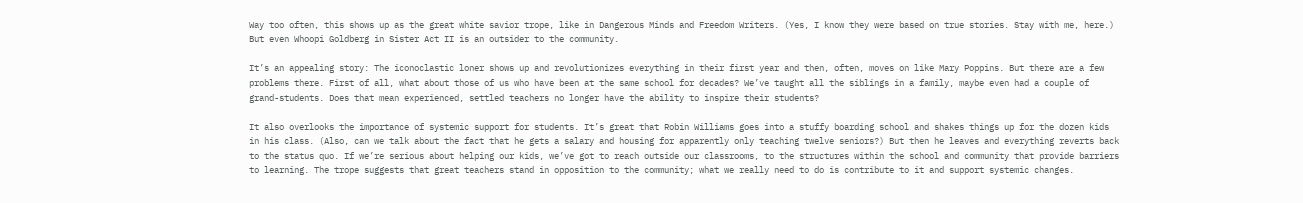Way too often, this shows up as the great white savior trope, like in Dangerous Minds and Freedom Writers. (Yes, I know they were based on true stories. Stay with me, here.) But even Whoopi Goldberg in Sister Act II is an outsider to the community.

It’s an appealing story: The iconoclastic loner shows up and revolutionizes everything in their first year and then, often, moves on like Mary Poppins. But there are a few problems there. First of all, what about those of us who have been at the same school for decades? We’ve taught all the siblings in a family, maybe even had a couple of grand-students. Does that mean experienced, settled teachers no longer have the ability to inspire their students?

It also overlooks the importance of systemic support for students. It’s great that Robin Williams goes into a stuffy boarding school and shakes things up for the dozen kids in his class. (Also, can we talk about the fact that he gets a salary and housing for apparently only teaching twelve seniors?) But then he leaves and everything reverts back to the status quo. If we’re serious about helping our kids, we’ve got to reach outside our classrooms, to the structures within the school and community that provide barriers to learning. The trope suggests that great teachers stand in opposition to the community; what we really need to do is contribute to it and support systemic changes.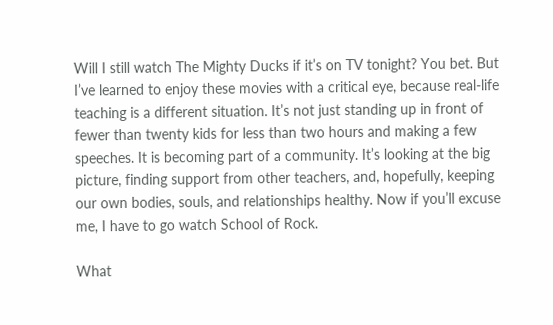Will I still watch The Mighty Ducks if it’s on TV tonight? You bet. But I’ve learned to enjoy these movies with a critical eye, because real-life teaching is a different situation. It’s not just standing up in front of fewer than twenty kids for less than two hours and making a few speeches. It is becoming part of a community. It’s looking at the big picture, finding support from other teachers, and, hopefully, keeping our own bodies, souls, and relationships healthy. Now if you’ll excuse me, I have to go watch School of Rock.

What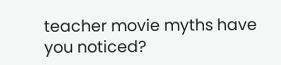teacher movie myths have you noticed?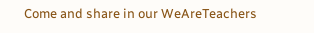Come and share in our WeAreTeachers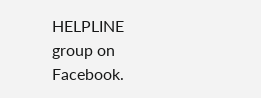HELPLINE group on Facebook.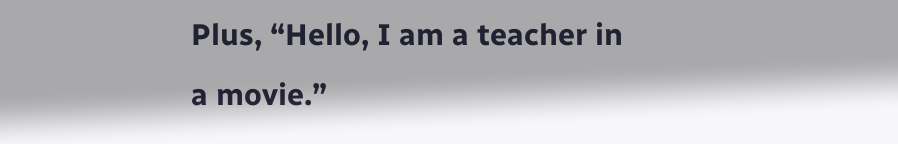Plus, “Hello, I am a teacher in a movie.”